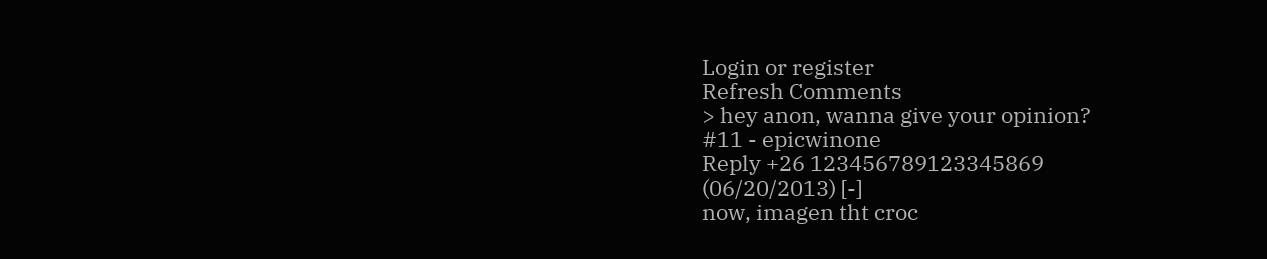Login or register
Refresh Comments
> hey anon, wanna give your opinion?
#11 - epicwinone
Reply +26 123456789123345869
(06/20/2013) [-]
now, imagen tht croc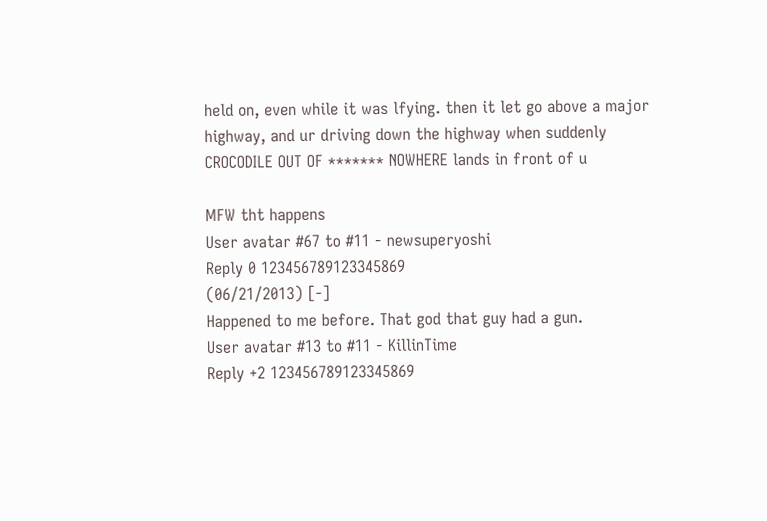held on, even while it was lfying. then it let go above a major highway, and ur driving down the highway when suddenly CROCODILE OUT OF ******* NOWHERE lands in front of u

MFW tht happens
User avatar #67 to #11 - newsuperyoshi
Reply 0 123456789123345869
(06/21/2013) [-]
Happened to me before. That god that guy had a gun.
User avatar #13 to #11 - KillinTime
Reply +2 123456789123345869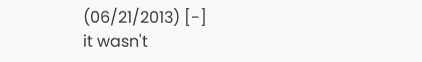(06/21/2013) [-]
it wasn't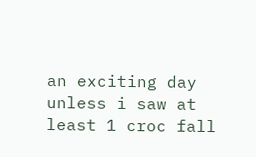an exciting day unless i saw at least 1 croc fall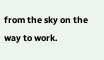from the sky on the way to work.